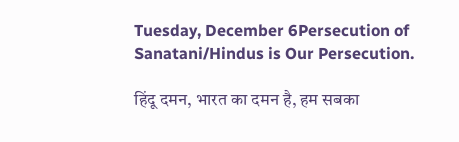Tuesday, December 6Persecution of Sanatani/Hindus is Our Persecution.

हिंदू दमन, भारत का दमन है, हम सबका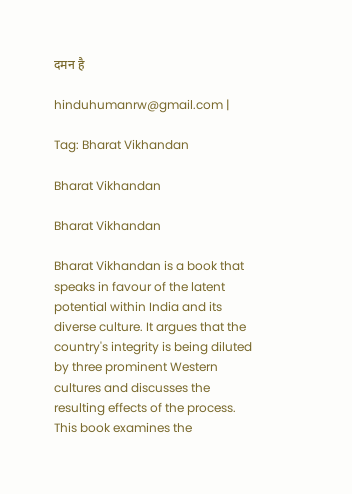दमन है

hinduhumanrw@gmail.com |

Tag: Bharat Vikhandan

Bharat Vikhandan

Bharat Vikhandan

Bharat Vikhandan is a book that speaks in favour of the latent potential within India and its diverse culture. It argues that the country's integrity is being diluted by three prominent Western cultures and discusses the resulting effects of the process. This book examines the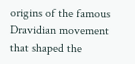origins of the famous Dravidian movement that shaped the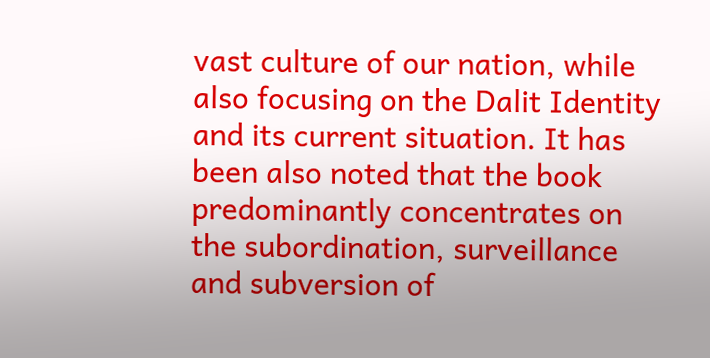vast culture of our nation, while also focusing on the Dalit Identity and its current situation. It has been also noted that the book predominantly concentrates on the subordination, surveillance and subversion of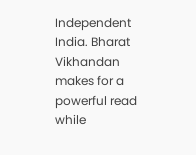Independent India. Bharat Vikhandan makes for a powerful read while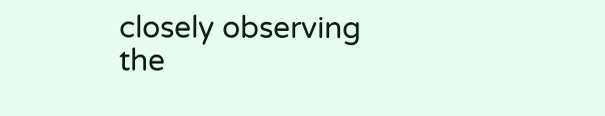closely observing the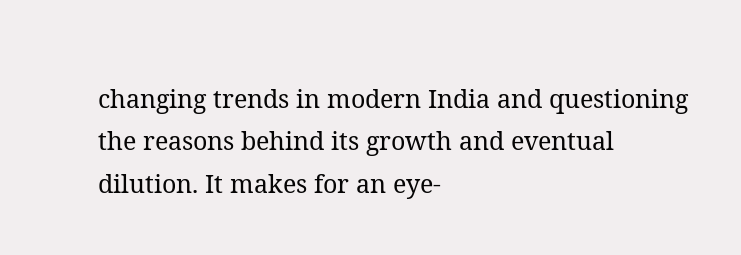changing trends in modern India and questioning the reasons behind its growth and eventual dilution. It makes for an eye-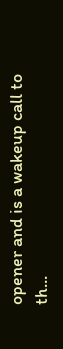opener and is a wakeup call to th...